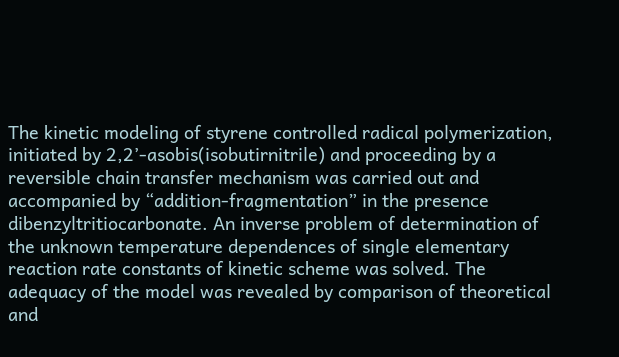The kinetic modeling of styrene controlled radical polymerization, initiated by 2,2’-asobis(isobutirnitrile) and proceeding by a reversible chain transfer mechanism was carried out and accompanied by “addition-fragmentation” in the presence dibenzyltritiocarbonate. An inverse problem of determination of the unknown temperature dependences of single elementary reaction rate constants of kinetic scheme was solved. The adequacy of the model was revealed by comparison of theoretical and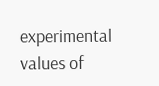experimental values of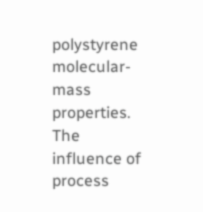polystyrene molecular-mass properties. The influence of process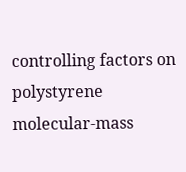controlling factors on polystyrene molecular-mass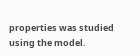properties was studied using the model.